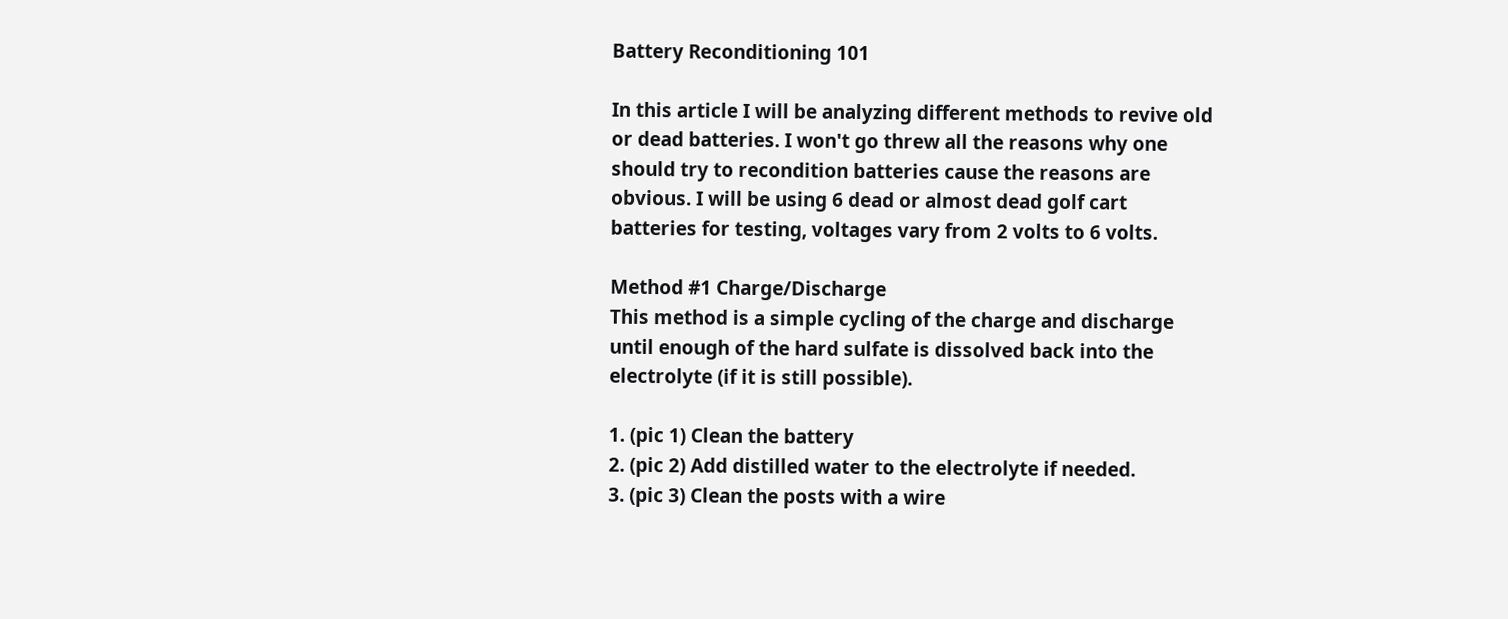Battery Reconditioning 101

In this article I will be analyzing different methods to revive old or dead batteries. I won't go threw all the reasons why one should try to recondition batteries cause the reasons are obvious. I will be using 6 dead or almost dead golf cart batteries for testing, voltages vary from 2 volts to 6 volts.

Method #1 Charge/Discharge
This method is a simple cycling of the charge and discharge until enough of the hard sulfate is dissolved back into the electrolyte (if it is still possible).

1. (pic 1) Clean the battery
2. (pic 2) Add distilled water to the electrolyte if needed.
3. (pic 3) Clean the posts with a wire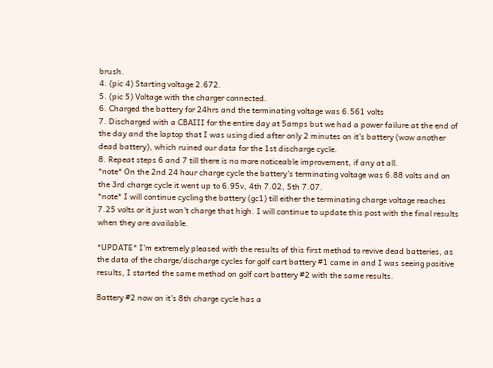brush.
4. (pic 4) Starting voltage 2.672.
5. (pic 5) Voltage with the charger connected.
6. Charged the battery for 24hrs and the terminating voltage was 6.561 volts
7. Discharged with a CBAIII for the entire day at 5amps but we had a power failure at the end of the day and the laptop that I was using died after only 2 minutes on it's battery (wow another dead battery), which ruined our data for the 1st discharge cycle.
8. Repeat steps 6 and 7 till there is no more noticeable improvement, if any at all.
*note* On the 2nd 24 hour charge cycle the battery's terminating voltage was 6.88 volts and on the 3rd charge cycle it went up to 6.95v, 4th 7.02, 5th 7.07.
*note* I will continue cycling the battery (gc1) till either the terminating charge voltage reaches 7.25 volts or it just won't charge that high. I will continue to update this post with the final results when they are available.

*UPDATE* I'm extremely pleased with the results of this first method to revive dead batteries, as the data of the charge/discharge cycles for golf cart battery #1 came in and I was seeing positive results, I started the same method on golf cart battery #2 with the same results.

Battery #2 now on it's 8th charge cycle has a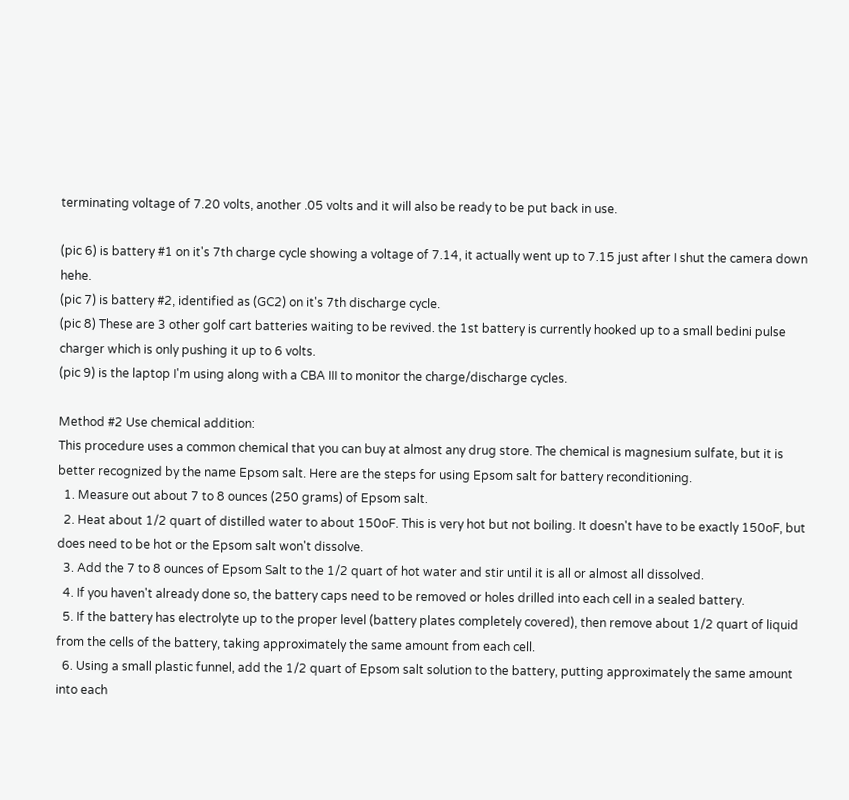terminating voltage of 7.20 volts, another .05 volts and it will also be ready to be put back in use.

(pic 6) is battery #1 on it's 7th charge cycle showing a voltage of 7.14, it actually went up to 7.15 just after I shut the camera down hehe.
(pic 7) is battery #2, identified as (GC2) on it's 7th discharge cycle.
(pic 8) These are 3 other golf cart batteries waiting to be revived. the 1st battery is currently hooked up to a small bedini pulse charger which is only pushing it up to 6 volts.
(pic 9) is the laptop I'm using along with a CBA III to monitor the charge/discharge cycles.

Method #2 Use chemical addition:
This procedure uses a common chemical that you can buy at almost any drug store. The chemical is magnesium sulfate, but it is better recognized by the name Epsom salt. Here are the steps for using Epsom salt for battery reconditioning.
  1. Measure out about 7 to 8 ounces (250 grams) of Epsom salt.
  2. Heat about 1/2 quart of distilled water to about 150oF. This is very hot but not boiling. It doesn't have to be exactly 150oF, but does need to be hot or the Epsom salt won't dissolve.
  3. Add the 7 to 8 ounces of Epsom Salt to the 1/2 quart of hot water and stir until it is all or almost all dissolved.
  4. If you haven't already done so, the battery caps need to be removed or holes drilled into each cell in a sealed battery.
  5. If the battery has electrolyte up to the proper level (battery plates completely covered), then remove about 1/2 quart of liquid from the cells of the battery, taking approximately the same amount from each cell.
  6. Using a small plastic funnel, add the 1/2 quart of Epsom salt solution to the battery, putting approximately the same amount into each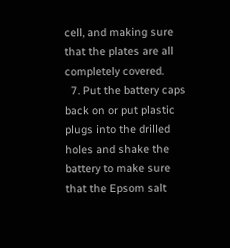cell, and making sure that the plates are all completely covered.
  7. Put the battery caps back on or put plastic plugs into the drilled holes and shake the battery to make sure that the Epsom salt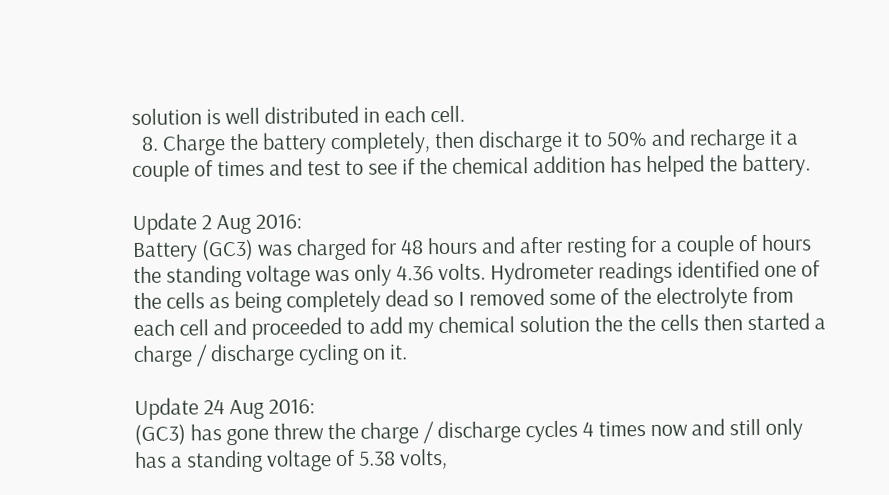solution is well distributed in each cell.
  8. Charge the battery completely, then discharge it to 50% and recharge it a couple of times and test to see if the chemical addition has helped the battery.

Update 2 Aug 2016:
Battery (GC3) was charged for 48 hours and after resting for a couple of hours the standing voltage was only 4.36 volts. Hydrometer readings identified one of the cells as being completely dead so I removed some of the electrolyte from each cell and proceeded to add my chemical solution the the cells then started a charge / discharge cycling on it.

Update 24 Aug 2016:
(GC3) has gone threw the charge / discharge cycles 4 times now and still only has a standing voltage of 5.38 volts,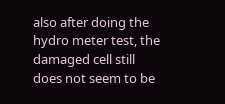also after doing the hydro meter test, the damaged cell still does not seem to be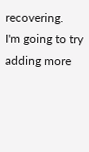recovering.
I'm going to try adding more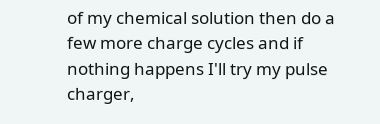of my chemical solution then do a few more charge cycles and if nothing happens I'll try my pulse charger,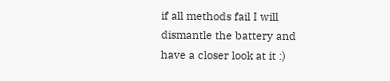if all methods fail I will dismantle the battery and have a closer look at it :)